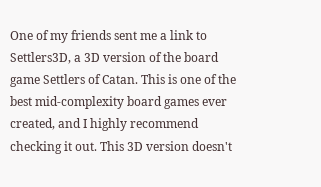One of my friends sent me a link to Settlers3D, a 3D version of the board game Settlers of Catan. This is one of the best mid-complexity board games ever created, and I highly recommend checking it out. This 3D version doesn't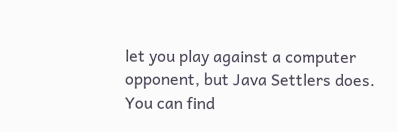let you play against a computer opponent, but Java Settlers does. You can find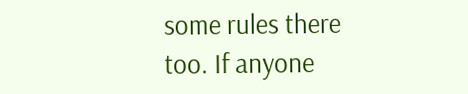some rules there too. If anyone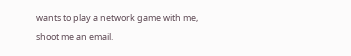wants to play a network game with me, shoot me an email.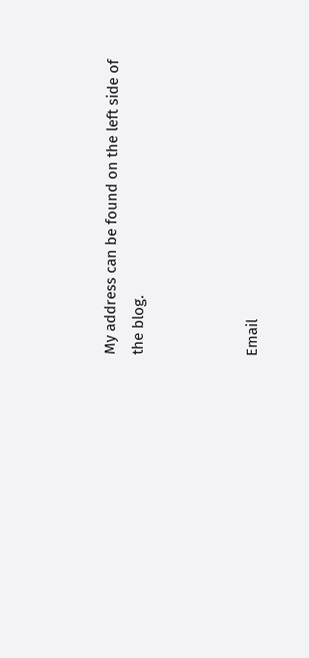My address can be found on the left side of the blog.



Email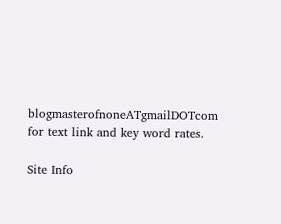blogmasterofnoneATgmailDOTcom for text link and key word rates.

Site Info